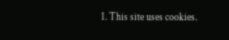1. This site uses cookies.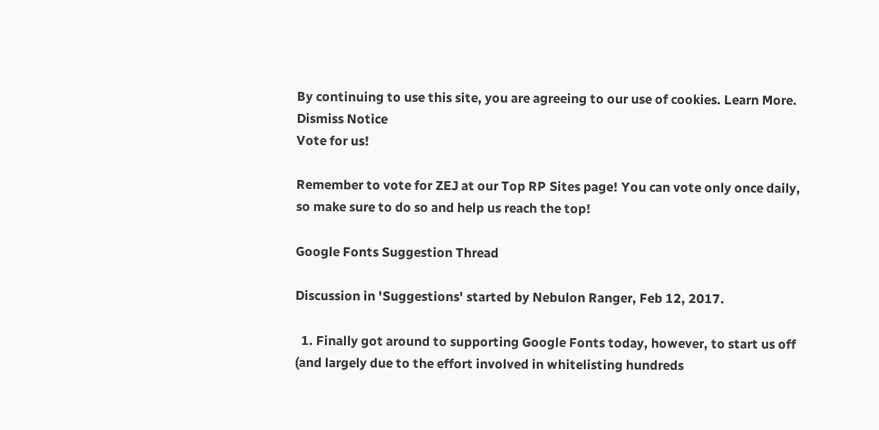By continuing to use this site, you are agreeing to our use of cookies. Learn More.
Dismiss Notice
Vote for us!

Remember to vote for ZEJ at our Top RP Sites page! You can vote only once daily, so make sure to do so and help us reach the top!

Google Fonts Suggestion Thread

Discussion in 'Suggestions' started by Nebulon Ranger, Feb 12, 2017.

  1. Finally got around to supporting Google Fonts today, however, to start us off (and largely due to the effort involved in whitelisting hundreds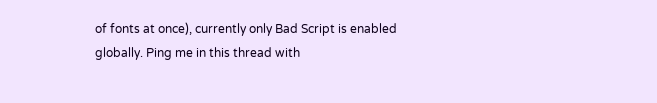of fonts at once), currently only Bad Script is enabled globally. Ping me in this thread with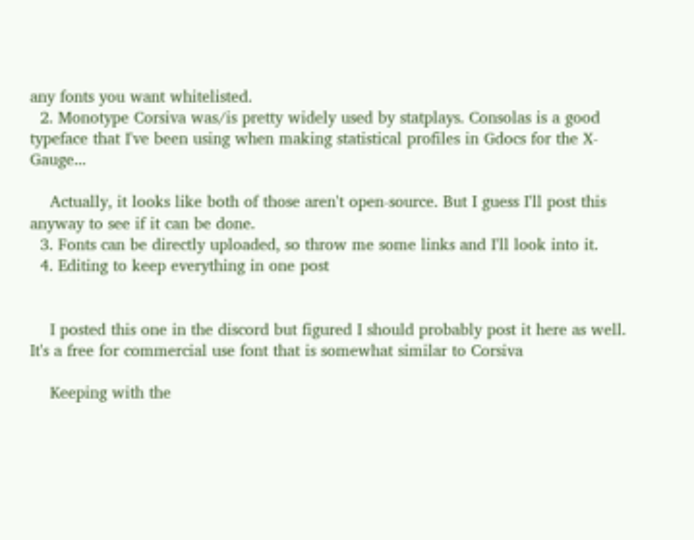any fonts you want whitelisted.
  2. Monotype Corsiva was/is pretty widely used by statplays. Consolas is a good typeface that I've been using when making statistical profiles in Gdocs for the X-Gauge...

    Actually, it looks like both of those aren't open-source. But I guess I'll post this anyway to see if it can be done.
  3. Fonts can be directly uploaded, so throw me some links and I'll look into it.
  4. Editing to keep everything in one post


    I posted this one in the discord but figured I should probably post it here as well. It's a free for commercial use font that is somewhat similar to Corsiva

    Keeping with the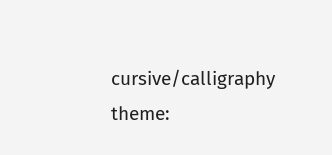cursive/calligraphy theme: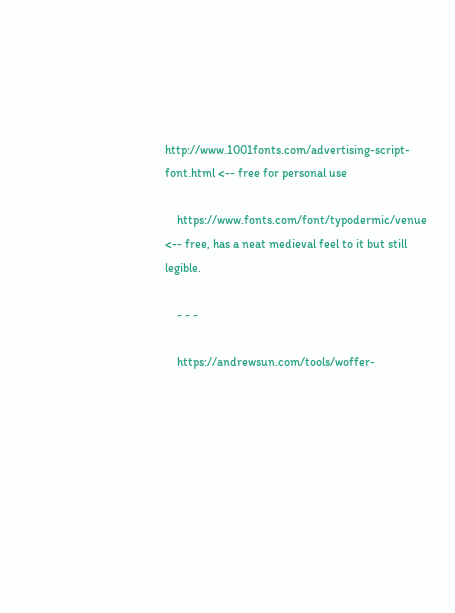http://www.1001fonts.com/advertising-script-font.html <-- free for personal use

    https://www.fonts.com/font/typodermic/venue <-- free, has a neat medieval feel to it but still legible.

    - - -

    https://andrewsun.com/tools/woffer-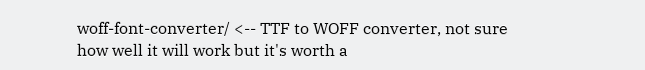woff-font-converter/ <-- TTF to WOFF converter, not sure how well it will work but it's worth a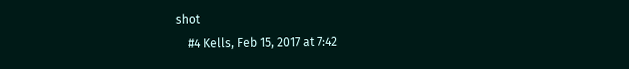shot
    #4 Kells, Feb 15, 2017 at 7:42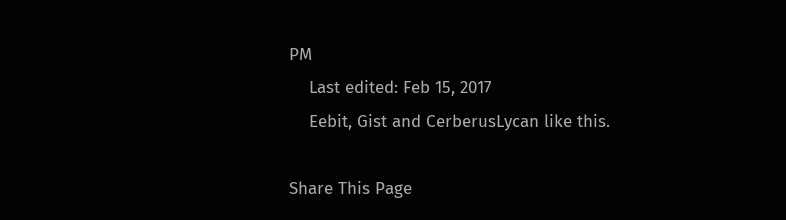PM
    Last edited: Feb 15, 2017
    Eebit, Gist and CerberusLycan like this.

Share This Page